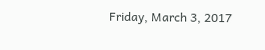Friday, March 3, 2017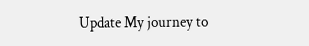Update My journey to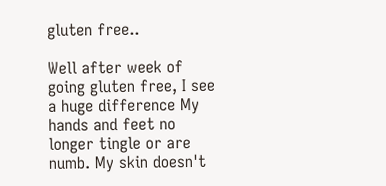gluten free..

Well after week of going gluten free, I see a huge difference My hands and feet no longer tingle or are numb. My skin doesn't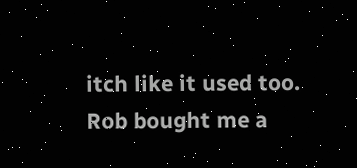itch like it used too. Rob bought me a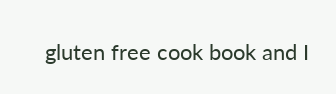gluten free cook book and I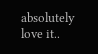absolutely  love it..